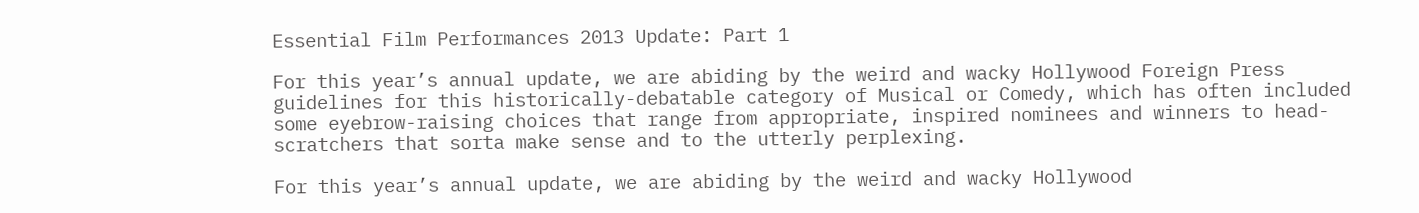Essential Film Performances 2013 Update: Part 1

For this year’s annual update, we are abiding by the weird and wacky Hollywood Foreign Press guidelines for this historically-debatable category of Musical or Comedy, which has often included some eyebrow-raising choices that range from appropriate, inspired nominees and winners to head-scratchers that sorta make sense and to the utterly perplexing.

For this year’s annual update, we are abiding by the weird and wacky Hollywood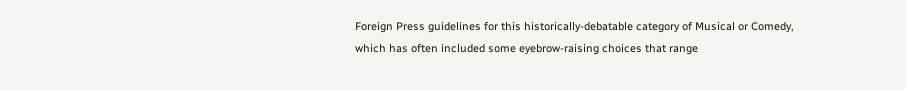Foreign Press guidelines for this historically-debatable category of Musical or Comedy, which has often included some eyebrow-raising choices that range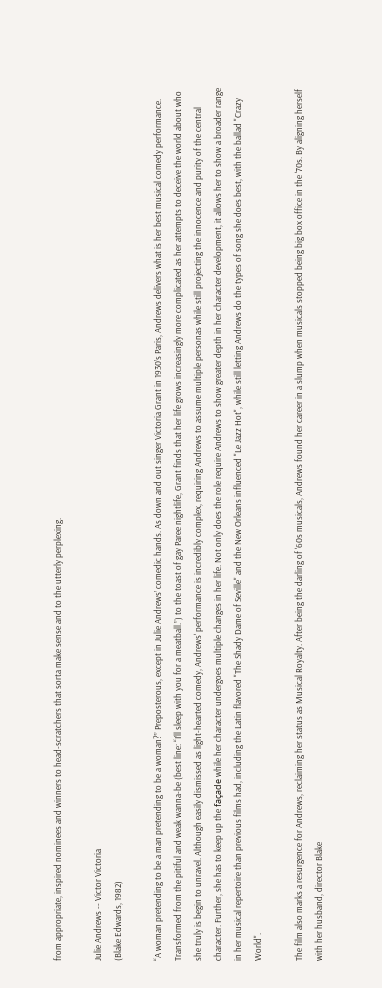from appropriate, inspired nominees and winners to head-scratchers that sorta make sense and to the utterly perplexing.

Julie Andrews -- Victor Victoria
(Blake Edwards, 1982)

“A woman pretending to be a man pretending to be a woman?” Preposterous, except in Julie Andrews’ comedic hands. As down and out singer Victoria Grant in 1930’s Paris, Andrews delivers what is her best musical comedy performance. Transformed from the pitiful and weak wanna-be (best line: “I’ll sleep with you for a meatball.”) to the toast of gay Paree nightlife, Grant finds that her life grows increasingly more complicated as her attempts to deceive the world about who she truly is begin to unravel. Although easily dismissed as light-hearted comedy, Andrews' performance is incredibly complex, requiring Andrews to assume multiple personas while still projecting the innocence and purity of the central character. Further, she has to keep up the façade while her character undergoes multiple changes in her life. Not only does the role require Andrews to show greater depth in her character development, it allows her to show a broader range in her musical repertoire than previous films had, including the Latin flavored "The Shady Dame of Seville" and the New Orleans influenced "Le Jazz Hot", while still letting Andrews do the types of song she does best, with the ballad "Crazy World".

The film also marks a resurgence for Andrews, reclaiming her status as Musical Royalty. After being the darling of '60s musicals, Andrews found her career in a slump when musicals stopped being big box office in the '70s. By aligning herself with her husband, director Blake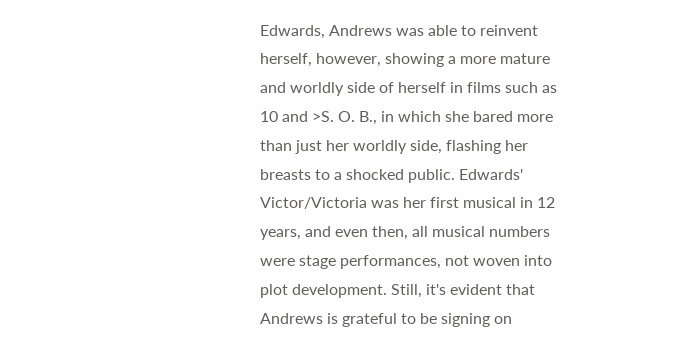Edwards, Andrews was able to reinvent herself, however, showing a more mature and worldly side of herself in films such as 10 and >S. O. B., in which she bared more than just her worldly side, flashing her breasts to a shocked public. Edwards' Victor/Victoria was her first musical in 12 years, and even then, all musical numbers were stage performances, not woven into plot development. Still, it's evident that Andrews is grateful to be signing on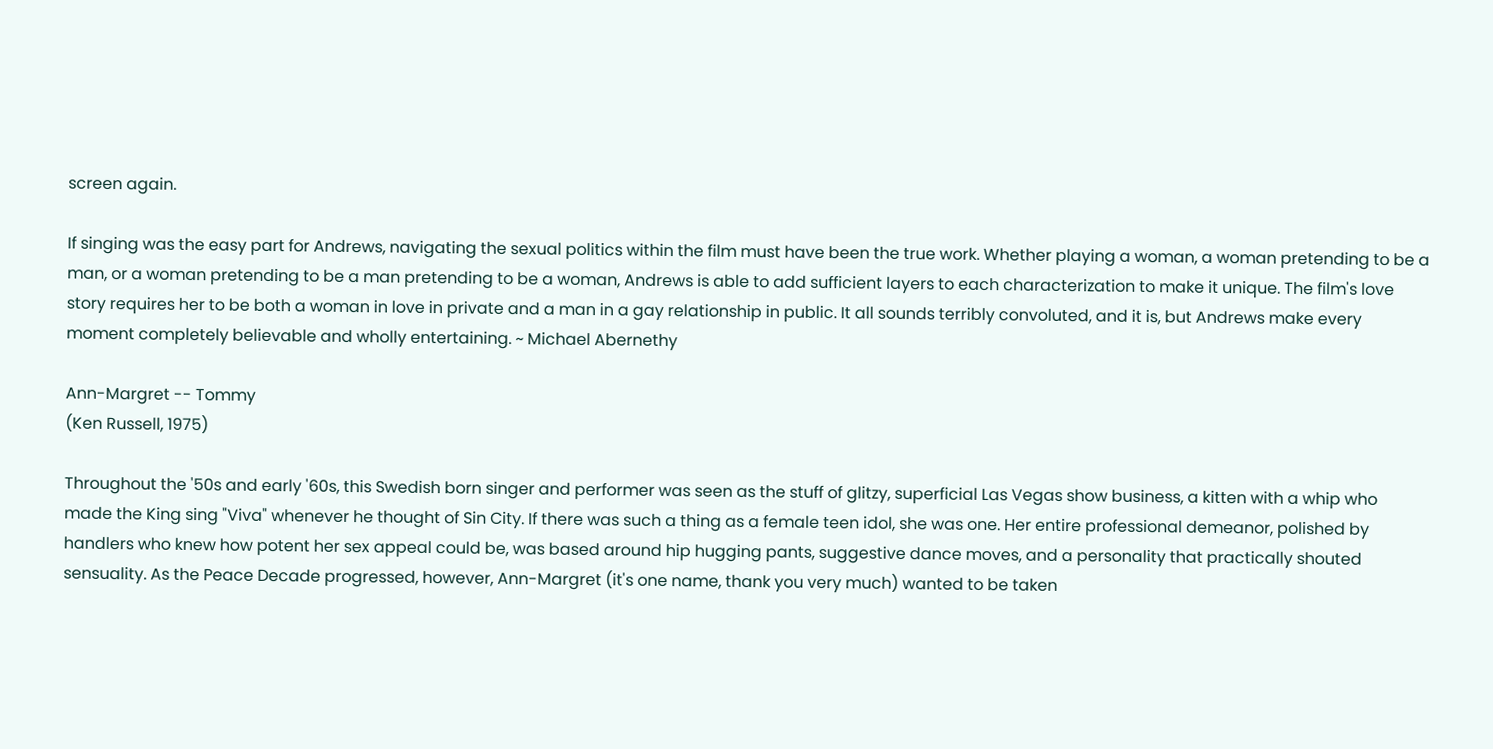screen again.

If singing was the easy part for Andrews, navigating the sexual politics within the film must have been the true work. Whether playing a woman, a woman pretending to be a man, or a woman pretending to be a man pretending to be a woman, Andrews is able to add sufficient layers to each characterization to make it unique. The film's love story requires her to be both a woman in love in private and a man in a gay relationship in public. It all sounds terribly convoluted, and it is, but Andrews make every moment completely believable and wholly entertaining. ~ Michael Abernethy

Ann-Margret -- Tommy
(Ken Russell, 1975)

Throughout the '50s and early '60s, this Swedish born singer and performer was seen as the stuff of glitzy, superficial Las Vegas show business, a kitten with a whip who made the King sing "Viva" whenever he thought of Sin City. If there was such a thing as a female teen idol, she was one. Her entire professional demeanor, polished by handlers who knew how potent her sex appeal could be, was based around hip hugging pants, suggestive dance moves, and a personality that practically shouted sensuality. As the Peace Decade progressed, however, Ann-Margret (it's one name, thank you very much) wanted to be taken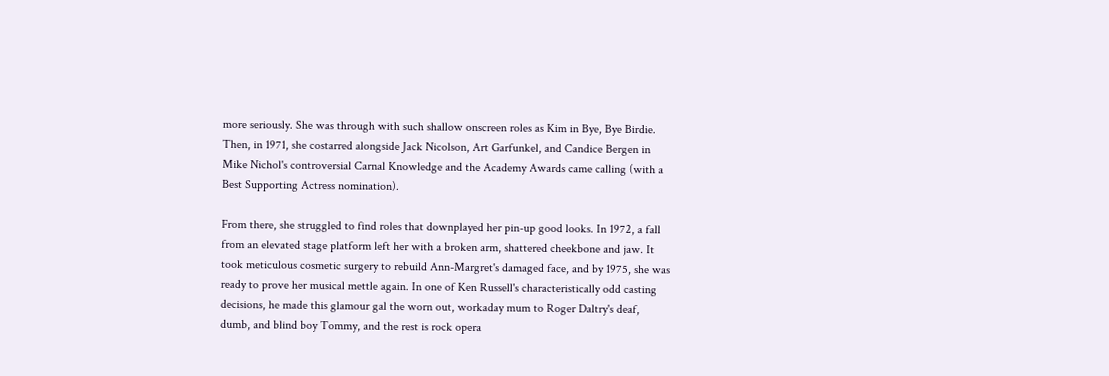more seriously. She was through with such shallow onscreen roles as Kim in Bye, Bye Birdie. Then, in 1971, she costarred alongside Jack Nicolson, Art Garfunkel, and Candice Bergen in Mike Nichol's controversial Carnal Knowledge and the Academy Awards came calling (with a Best Supporting Actress nomination).

From there, she struggled to find roles that downplayed her pin-up good looks. In 1972, a fall from an elevated stage platform left her with a broken arm, shattered cheekbone and jaw. It took meticulous cosmetic surgery to rebuild Ann-Margret's damaged face, and by 1975, she was ready to prove her musical mettle again. In one of Ken Russell's characteristically odd casting decisions, he made this glamour gal the worn out, workaday mum to Roger Daltry's deaf, dumb, and blind boy Tommy, and the rest is rock opera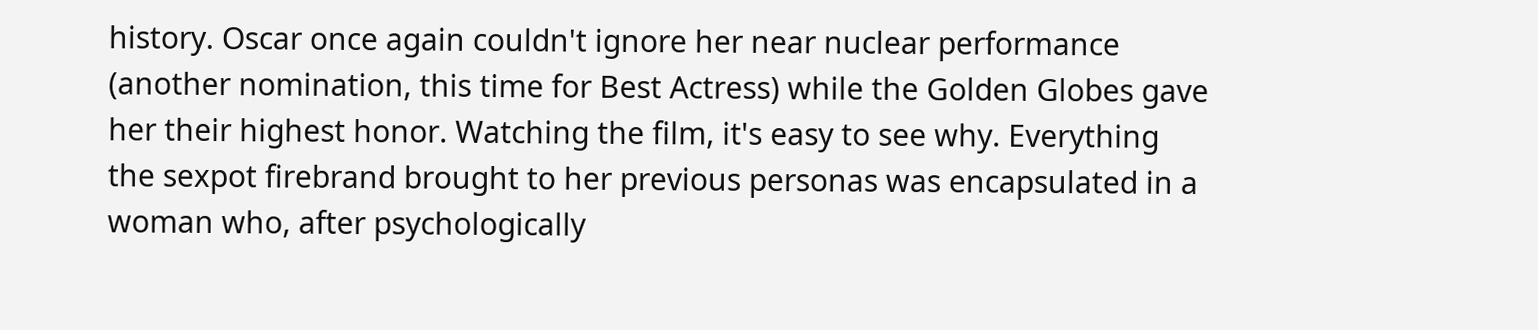history. Oscar once again couldn't ignore her near nuclear performance (another nomination, this time for Best Actress) while the Golden Globes gave her their highest honor. Watching the film, it's easy to see why. Everything the sexpot firebrand brought to her previous personas was encapsulated in a woman who, after psychologically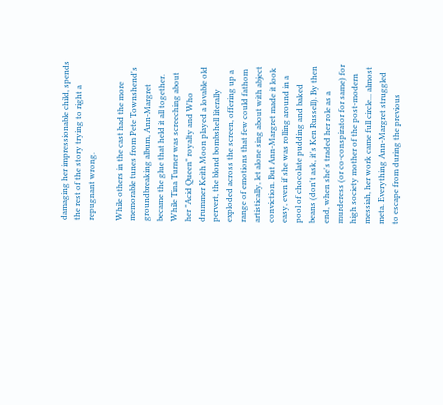damaging her impressionable child, spends the rest of the story trying to right a repugnant wrong.

While others in the cast had the more memorable tunes from Pete Townshend's groundbreaking album, Ann-Margret became the glue that held it all together. While Tina Turner was screeching about her "Acid Queen" royalty and Who drummer Keith Moon played a lovable old pervert, the blond bombshell literally exploded across the screen, offering up a range of emotions that few could fathom artistically, let alone sing about with abject conviction. But Ann-Margret made it look easy, even if she was rolling around in a pool of chocolate pudding and baked beans (don't ask, it's Ken Russell). By then end, when she's traded her role as a murderess (or co-conspirator for same) for high society mother of the post-modern messiah, her work came full circle... almost meta. Everything Ann-Margret struggled to escape from during the previous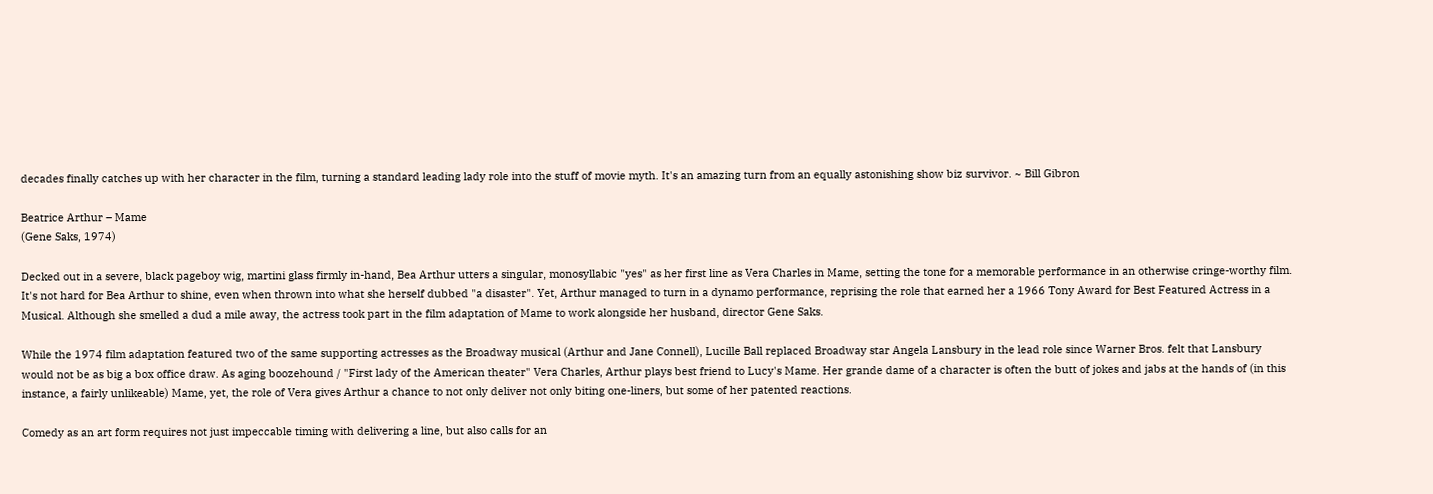decades finally catches up with her character in the film, turning a standard leading lady role into the stuff of movie myth. It's an amazing turn from an equally astonishing show biz survivor. ~ Bill Gibron

Beatrice Arthur – Mame
(Gene Saks, 1974)

Decked out in a severe, black pageboy wig, martini glass firmly in-hand, Bea Arthur utters a singular, monosyllabic "yes" as her first line as Vera Charles in Mame, setting the tone for a memorable performance in an otherwise cringe-worthy film. It's not hard for Bea Arthur to shine, even when thrown into what she herself dubbed "a disaster". Yet, Arthur managed to turn in a dynamo performance, reprising the role that earned her a 1966 Tony Award for Best Featured Actress in a Musical. Although she smelled a dud a mile away, the actress took part in the film adaptation of Mame to work alongside her husband, director Gene Saks.

While the 1974 film adaptation featured two of the same supporting actresses as the Broadway musical (Arthur and Jane Connell), Lucille Ball replaced Broadway star Angela Lansbury in the lead role since Warner Bros. felt that Lansbury would not be as big a box office draw. As aging boozehound / "First lady of the American theater" Vera Charles, Arthur plays best friend to Lucy's Mame. Her grande dame of a character is often the butt of jokes and jabs at the hands of (in this instance, a fairly unlikeable) Mame, yet, the role of Vera gives Arthur a chance to not only deliver not only biting one-liners, but some of her patented reactions.

Comedy as an art form requires not just impeccable timing with delivering a line, but also calls for an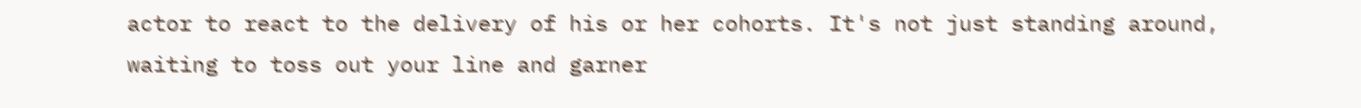actor to react to the delivery of his or her cohorts. It's not just standing around, waiting to toss out your line and garner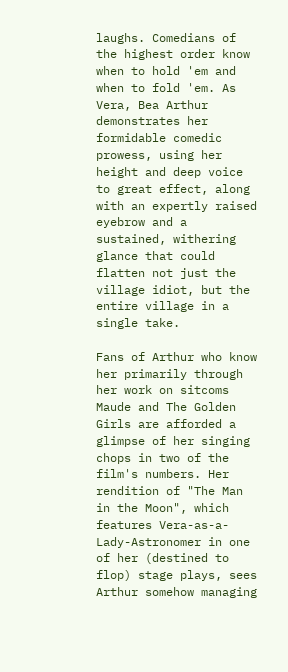laughs. Comedians of the highest order know when to hold 'em and when to fold 'em. As Vera, Bea Arthur demonstrates her formidable comedic prowess, using her height and deep voice to great effect, along with an expertly raised eyebrow and a sustained, withering glance that could flatten not just the village idiot, but the entire village in a single take.

Fans of Arthur who know her primarily through her work on sitcoms Maude and The Golden Girls are afforded a glimpse of her singing chops in two of the film's numbers. Her rendition of "The Man in the Moon", which features Vera-as-a-Lady-Astronomer in one of her (destined to flop) stage plays, sees Arthur somehow managing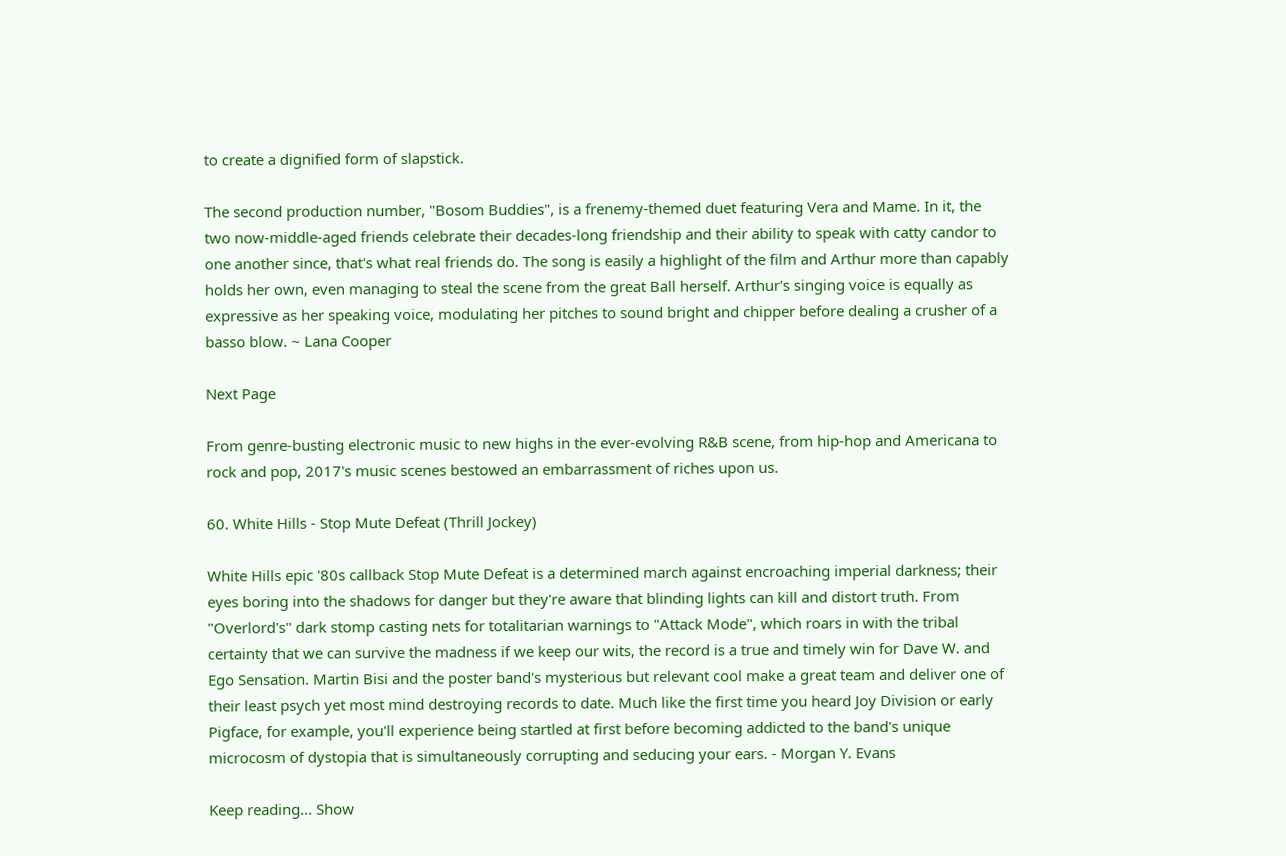to create a dignified form of slapstick.

The second production number, "Bosom Buddies", is a frenemy-themed duet featuring Vera and Mame. In it, the two now-middle-aged friends celebrate their decades-long friendship and their ability to speak with catty candor to one another since, that's what real friends do. The song is easily a highlight of the film and Arthur more than capably holds her own, even managing to steal the scene from the great Ball herself. Arthur's singing voice is equally as expressive as her speaking voice, modulating her pitches to sound bright and chipper before dealing a crusher of a basso blow. ~ Lana Cooper

Next Page

From genre-busting electronic music to new highs in the ever-evolving R&B scene, from hip-hop and Americana to rock and pop, 2017's music scenes bestowed an embarrassment of riches upon us.

60. White Hills - Stop Mute Defeat (Thrill Jockey)

White Hills epic '80s callback Stop Mute Defeat is a determined march against encroaching imperial darkness; their eyes boring into the shadows for danger but they're aware that blinding lights can kill and distort truth. From "Overlord's" dark stomp casting nets for totalitarian warnings to "Attack Mode", which roars in with the tribal certainty that we can survive the madness if we keep our wits, the record is a true and timely win for Dave W. and Ego Sensation. Martin Bisi and the poster band's mysterious but relevant cool make a great team and deliver one of their least psych yet most mind destroying records to date. Much like the first time you heard Joy Division or early Pigface, for example, you'll experience being startled at first before becoming addicted to the band's unique microcosm of dystopia that is simultaneously corrupting and seducing your ears. - Morgan Y. Evans

Keep reading... Show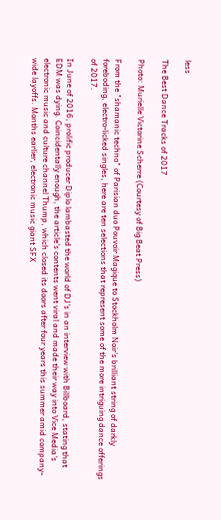less

The Best Dance Tracks of 2017

Photo: Murielle Victorine Scherre (Courtesy of Big Beat Press)

From the "shamanic techno" of Parisian duo Pouvoir Magique to Stockholm Noir's brilliant string of darkly foreboding, electro-licked singles, here are ten selections that represent some of the more intriguing dance offerings of 2017.

In June of 2016, prolific producer Diplo lambasted the world of DJ's in an interview with Billboard, stating that EDM was dying. Coincidentally enough, the article's contents went viral and made their way into Vice Media's electronic music and culture channel Thump, which closed its doors after four years this summer amid company-wide layoffs. Months earlier, electronic music giant SFX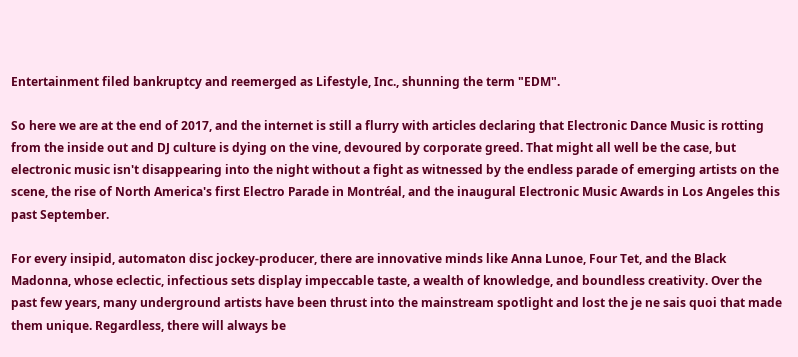Entertainment filed bankruptcy and reemerged as Lifestyle, Inc., shunning the term "EDM".

So here we are at the end of 2017, and the internet is still a flurry with articles declaring that Electronic Dance Music is rotting from the inside out and DJ culture is dying on the vine, devoured by corporate greed. That might all well be the case, but electronic music isn't disappearing into the night without a fight as witnessed by the endless parade of emerging artists on the scene, the rise of North America's first Electro Parade in Montréal, and the inaugural Electronic Music Awards in Los Angeles this past September.

For every insipid, automaton disc jockey-producer, there are innovative minds like Anna Lunoe, Four Tet, and the Black Madonna, whose eclectic, infectious sets display impeccable taste, a wealth of knowledge, and boundless creativity. Over the past few years, many underground artists have been thrust into the mainstream spotlight and lost the je ne sais quoi that made them unique. Regardless, there will always be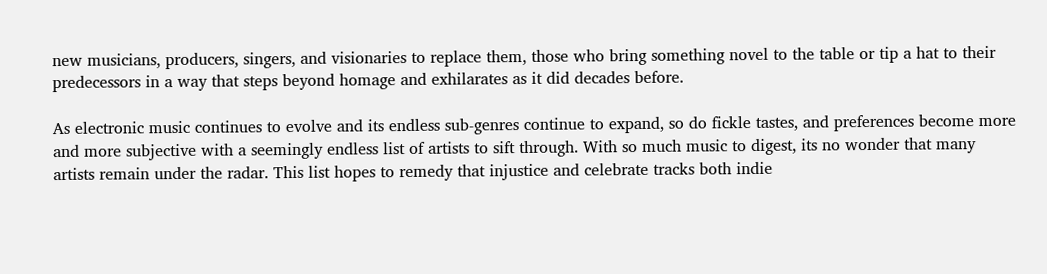new musicians, producers, singers, and visionaries to replace them, those who bring something novel to the table or tip a hat to their predecessors in a way that steps beyond homage and exhilarates as it did decades before.

As electronic music continues to evolve and its endless sub-genres continue to expand, so do fickle tastes, and preferences become more and more subjective with a seemingly endless list of artists to sift through. With so much music to digest, its no wonder that many artists remain under the radar. This list hopes to remedy that injustice and celebrate tracks both indie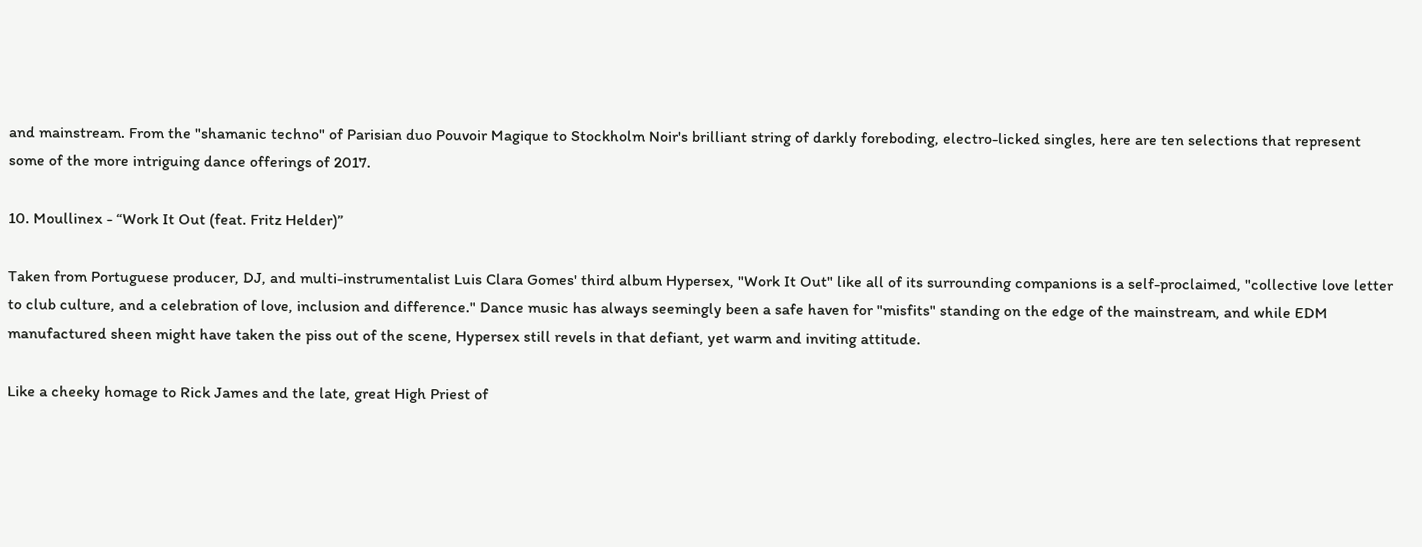and mainstream. From the "shamanic techno" of Parisian duo Pouvoir Magique to Stockholm Noir's brilliant string of darkly foreboding, electro-licked singles, here are ten selections that represent some of the more intriguing dance offerings of 2017.

10. Moullinex - “Work It Out (feat. Fritz Helder)”

Taken from Portuguese producer, DJ, and multi-instrumentalist Luis Clara Gomes' third album Hypersex, "Work It Out" like all of its surrounding companions is a self-proclaimed, "collective love letter to club culture, and a celebration of love, inclusion and difference." Dance music has always seemingly been a safe haven for "misfits" standing on the edge of the mainstream, and while EDM manufactured sheen might have taken the piss out of the scene, Hypersex still revels in that defiant, yet warm and inviting attitude.

Like a cheeky homage to Rick James and the late, great High Priest of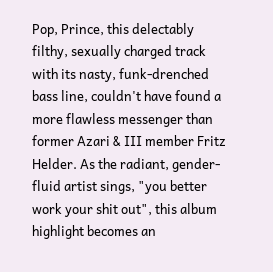Pop, Prince, this delectably filthy, sexually charged track with its nasty, funk-drenched bass line, couldn't have found a more flawless messenger than former Azari & III member Fritz Helder. As the radiant, gender-fluid artist sings, "you better work your shit out", this album highlight becomes an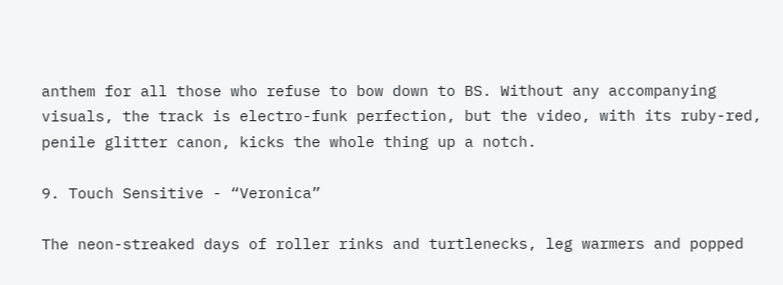anthem for all those who refuse to bow down to BS. Without any accompanying visuals, the track is electro-funk perfection, but the video, with its ruby-red, penile glitter canon, kicks the whole thing up a notch.

9. Touch Sensitive - “Veronica”

The neon-streaked days of roller rinks and turtlenecks, leg warmers and popped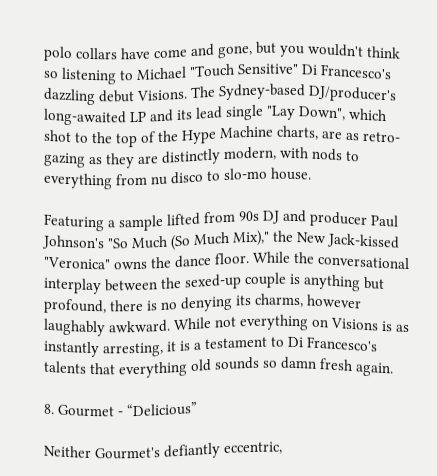polo collars have come and gone, but you wouldn't think so listening to Michael "Touch Sensitive" Di Francesco's dazzling debut Visions. The Sydney-based DJ/producer's long-awaited LP and its lead single "Lay Down", which shot to the top of the Hype Machine charts, are as retro-gazing as they are distinctly modern, with nods to everything from nu disco to slo-mo house.

Featuring a sample lifted from 90s DJ and producer Paul Johnson's "So Much (So Much Mix)," the New Jack-kissed "Veronica" owns the dance floor. While the conversational interplay between the sexed-up couple is anything but profound, there is no denying its charms, however laughably awkward. While not everything on Visions is as instantly arresting, it is a testament to Di Francesco's talents that everything old sounds so damn fresh again.

8. Gourmet - “Delicious”

Neither Gourmet's defiantly eccentric,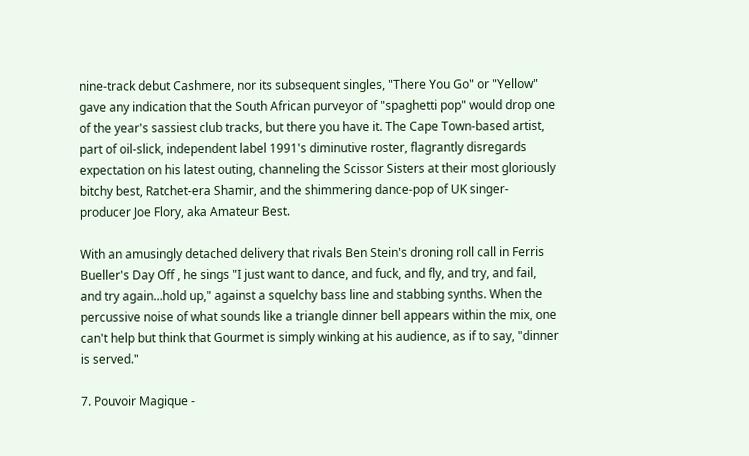nine-track debut Cashmere, nor its subsequent singles, "There You Go" or "Yellow" gave any indication that the South African purveyor of "spaghetti pop" would drop one of the year's sassiest club tracks, but there you have it. The Cape Town-based artist, part of oil-slick, independent label 1991's diminutive roster, flagrantly disregards expectation on his latest outing, channeling the Scissor Sisters at their most gloriously bitchy best, Ratchet-era Shamir, and the shimmering dance-pop of UK singer-producer Joe Flory, aka Amateur Best.

With an amusingly detached delivery that rivals Ben Stein's droning roll call in Ferris Bueller's Day Off , he sings "I just want to dance, and fuck, and fly, and try, and fail, and try again…hold up," against a squelchy bass line and stabbing synths. When the percussive noise of what sounds like a triangle dinner bell appears within the mix, one can't help but think that Gourmet is simply winking at his audience, as if to say, "dinner is served."

7. Pouvoir Magique -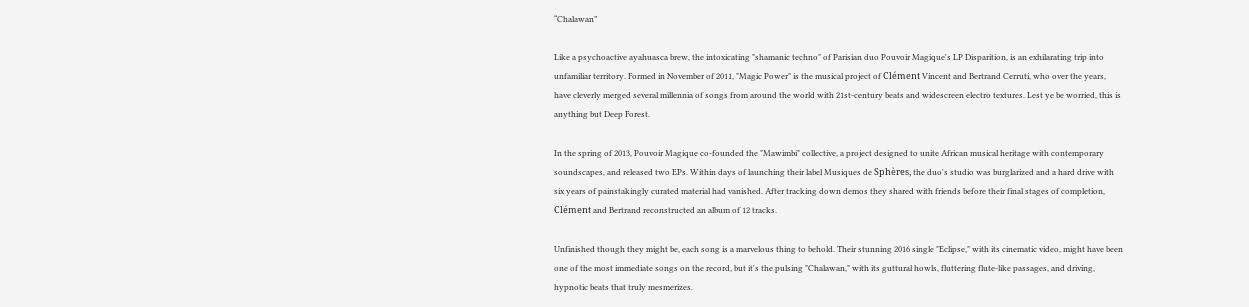“Chalawan”

Like a psychoactive ayahuasca brew, the intoxicating "shamanic techno" of Parisian duo Pouvoir Magique's LP Disparition, is an exhilarating trip into unfamiliar territory. Formed in November of 2011, "Magic Power" is the musical project of Clément Vincent and Bertrand Cerruti, who over the years, have cleverly merged several millennia of songs from around the world with 21st-century beats and widescreen electro textures. Lest ye be worried, this is anything but Deep Forest.

In the spring of 2013, Pouvoir Magique co-founded the "Mawimbi" collective, a project designed to unite African musical heritage with contemporary soundscapes, and released two EPs. Within days of launching their label Musiques de Sphères, the duo's studio was burglarized and a hard drive with six years of painstakingly curated material had vanished. After tracking down demos they shared with friends before their final stages of completion, Clément and Bertrand reconstructed an album of 12 tracks.

Unfinished though they might be, each song is a marvelous thing to behold. Their stunning 2016 single "Eclipse," with its cinematic video, might have been one of the most immediate songs on the record, but it's the pulsing "Chalawan," with its guttural howls, fluttering flute-like passages, and driving, hypnotic beats that truly mesmerizes.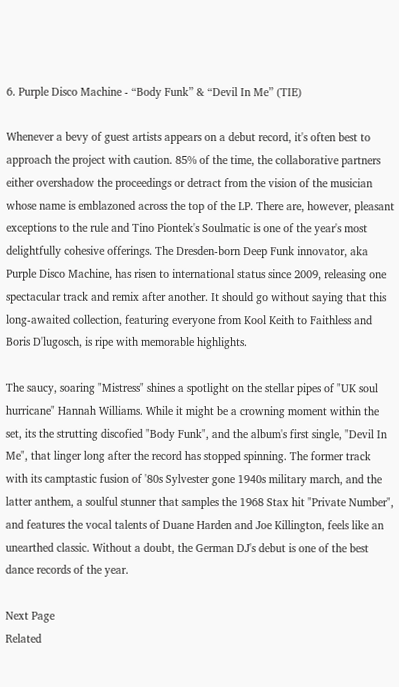6. Purple Disco Machine - “Body Funk” & “Devil In Me” (TIE)

Whenever a bevy of guest artists appears on a debut record, it's often best to approach the project with caution. 85% of the time, the collaborative partners either overshadow the proceedings or detract from the vision of the musician whose name is emblazoned across the top of the LP. There are, however, pleasant exceptions to the rule and Tino Piontek's Soulmatic is one of the year's most delightfully cohesive offerings. The Dresden-born Deep Funk innovator, aka Purple Disco Machine, has risen to international status since 2009, releasing one spectacular track and remix after another. It should go without saying that this long-awaited collection, featuring everyone from Kool Keith to Faithless and Boris D'lugosch, is ripe with memorable highlights.

The saucy, soaring "Mistress" shines a spotlight on the stellar pipes of "UK soul hurricane" Hannah Williams. While it might be a crowning moment within the set, its the strutting discofied "Body Funk", and the album's first single, "Devil In Me", that linger long after the record has stopped spinning. The former track with its camptastic fusion of '80s Sylvester gone 1940s military march, and the latter anthem, a soulful stunner that samples the 1968 Stax hit "Private Number", and features the vocal talents of Duane Harden and Joe Killington, feels like an unearthed classic. Without a doubt, the German DJ's debut is one of the best dance records of the year.

Next Page
Related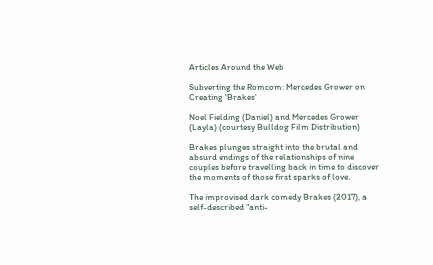Articles Around the Web

Subverting the Romcom: Mercedes Grower on Creating 'Brakes'

Noel Fielding (Daniel) and Mercedes Grower (Layla) (courtesy Bulldog Film Distribution)

Brakes plunges straight into the brutal and absurd endings of the relationships of nine couples before travelling back in time to discover the moments of those first sparks of love.

The improvised dark comedy Brakes (2017), a self-described "anti-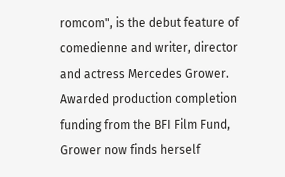romcom", is the debut feature of comedienne and writer, director and actress Mercedes Grower. Awarded production completion funding from the BFI Film Fund, Grower now finds herself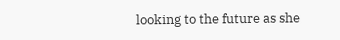looking to the future as she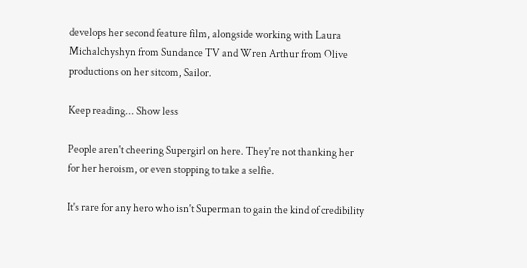develops her second feature film, alongside working with Laura Michalchyshyn from Sundance TV and Wren Arthur from Olive productions on her sitcom, Sailor.

Keep reading... Show less

People aren't cheering Supergirl on here. They're not thanking her for her heroism, or even stopping to take a selfie.

It's rare for any hero who isn't Superman to gain the kind of credibility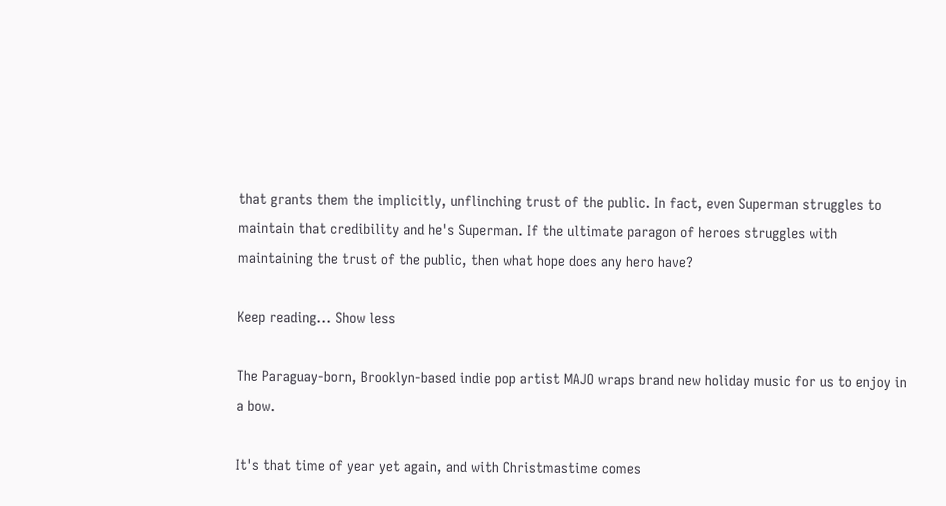that grants them the implicitly, unflinching trust of the public. In fact, even Superman struggles to maintain that credibility and he's Superman. If the ultimate paragon of heroes struggles with maintaining the trust of the public, then what hope does any hero have?

Keep reading... Show less

The Paraguay-born, Brooklyn-based indie pop artist MAJO wraps brand new holiday music for us to enjoy in a bow.

It's that time of year yet again, and with Christmastime comes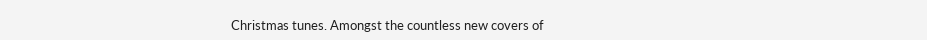Christmas tunes. Amongst the countless new covers of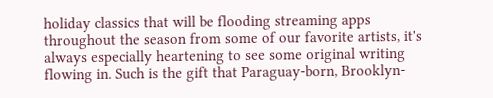holiday classics that will be flooding streaming apps throughout the season from some of our favorite artists, it's always especially heartening to see some original writing flowing in. Such is the gift that Paraguay-born, Brooklyn-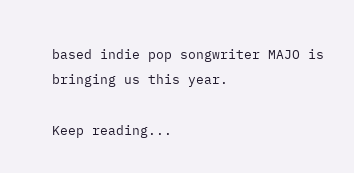based indie pop songwriter MAJO is bringing us this year.

Keep reading...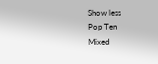Show less
Pop Ten
Mixed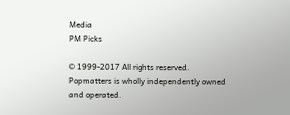Media
PM Picks

© 1999-2017 All rights reserved.
Popmatters is wholly independently owned and operated.